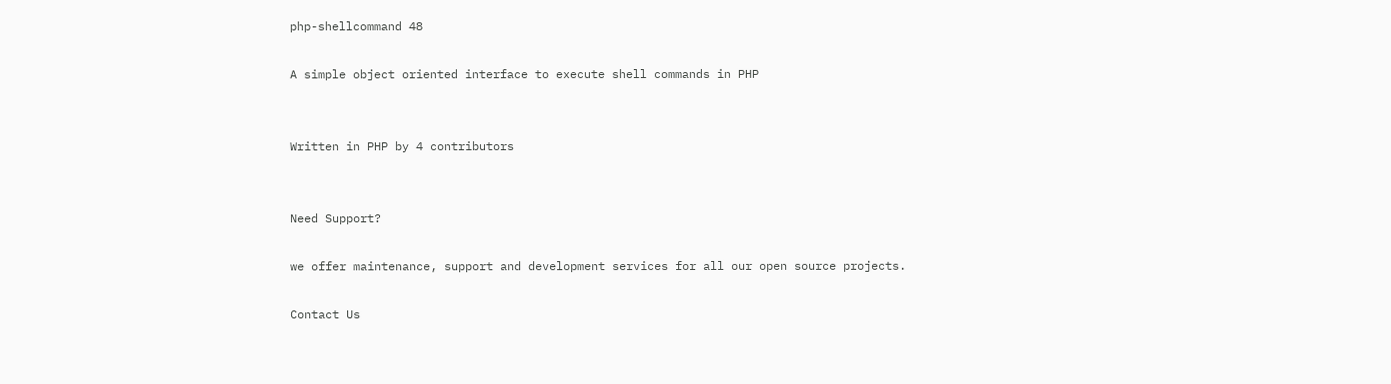php-shellcommand 48

A simple object oriented interface to execute shell commands in PHP


Written in PHP by 4 contributors


Need Support?

we offer maintenance, support and development services for all our open source projects.

Contact Us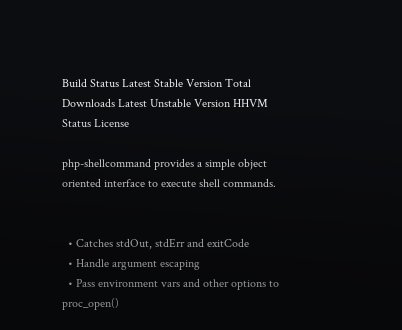Build Status Latest Stable Version Total Downloads Latest Unstable Version HHVM Status License

php-shellcommand provides a simple object oriented interface to execute shell commands.


  • Catches stdOut, stdErr and exitCode
  • Handle argument escaping
  • Pass environment vars and other options to proc_open()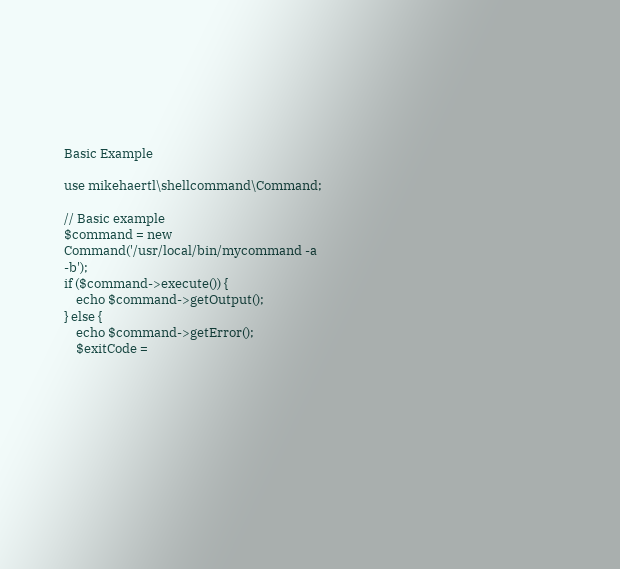Basic Example

use mikehaertl\shellcommand\Command;

// Basic example
$command = new Command('/usr/local/bin/mycommand -a -b');
if ($command->execute()) {
    echo $command->getOutput();
} else {
    echo $command->getError();
    $exitCode =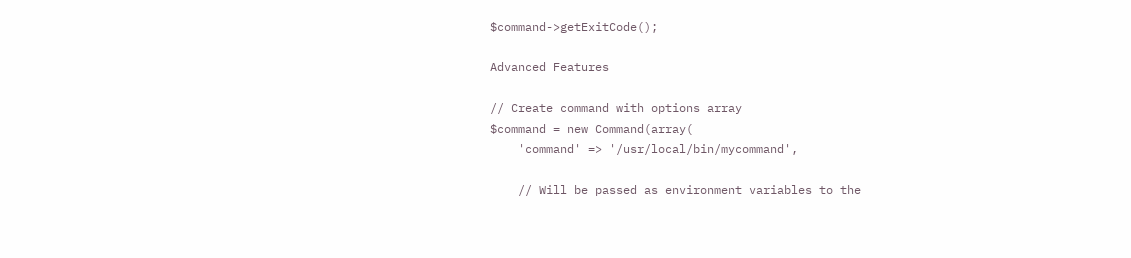$command->getExitCode();

Advanced Features

// Create command with options array
$command = new Command(array(
    'command' => '/usr/local/bin/mycommand',

    // Will be passed as environment variables to the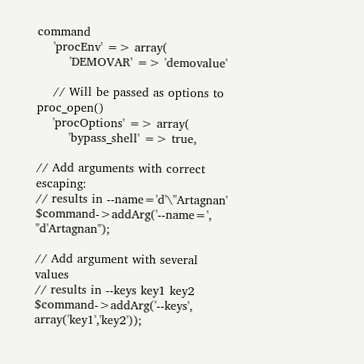command
    'procEnv' => array(
        'DEMOVAR' => 'demovalue'

    // Will be passed as options to proc_open()
    'procOptions' => array(
        'bypass_shell' => true,

// Add arguments with correct escaping:
// results in --name='d'\''Artagnan'
$command->addArg('--name=', "d'Artagnan");

// Add argument with several values
// results in --keys key1 key2
$command->addArg('--keys', array('key1','key2'));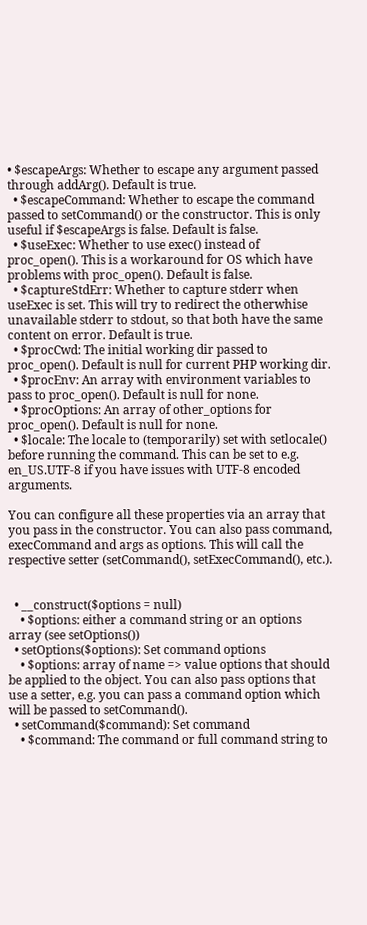• $escapeArgs: Whether to escape any argument passed through addArg(). Default is true.
  • $escapeCommand: Whether to escape the command passed to setCommand() or the constructor. This is only useful if $escapeArgs is false. Default is false.
  • $useExec: Whether to use exec() instead of proc_open(). This is a workaround for OS which have problems with proc_open(). Default is false.
  • $captureStdErr: Whether to capture stderr when useExec is set. This will try to redirect the otherwhise unavailable stderr to stdout, so that both have the same content on error. Default is true.
  • $procCwd: The initial working dir passed to proc_open(). Default is null for current PHP working dir.
  • $procEnv: An array with environment variables to pass to proc_open(). Default is null for none.
  • $procOptions: An array of other_options for proc_open(). Default is null for none.
  • $locale: The locale to (temporarily) set with setlocale() before running the command. This can be set to e.g. en_US.UTF-8 if you have issues with UTF-8 encoded arguments.

You can configure all these properties via an array that you pass in the constructor. You can also pass command, execCommand and args as options. This will call the respective setter (setCommand(), setExecCommand(), etc.).


  • __construct($options = null)
    • $options: either a command string or an options array (see setOptions())
  • setOptions($options): Set command options
    • $options: array of name => value options that should be applied to the object. You can also pass options that use a setter, e.g. you can pass a command option which will be passed to setCommand().
  • setCommand($command): Set command
    • $command: The command or full command string to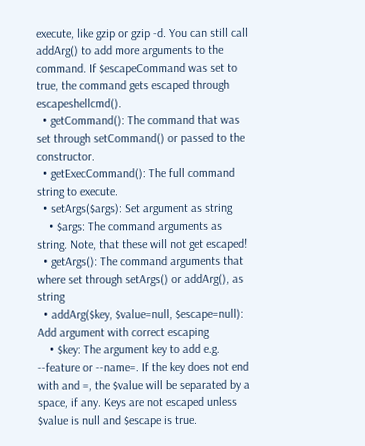execute, like gzip or gzip -d. You can still call addArg() to add more arguments to the command. If $escapeCommand was set to true, the command gets escaped through escapeshellcmd().
  • getCommand(): The command that was set through setCommand() or passed to the constructor.
  • getExecCommand(): The full command string to execute.
  • setArgs($args): Set argument as string
    • $args: The command arguments as string. Note, that these will not get escaped!
  • getArgs(): The command arguments that where set through setArgs() or addArg(), as string
  • addArg($key, $value=null, $escape=null): Add argument with correct escaping
    • $key: The argument key to add e.g. --feature or --name=. If the key does not end with and =, the $value will be separated by a space, if any. Keys are not escaped unless $value is null and $escape is true.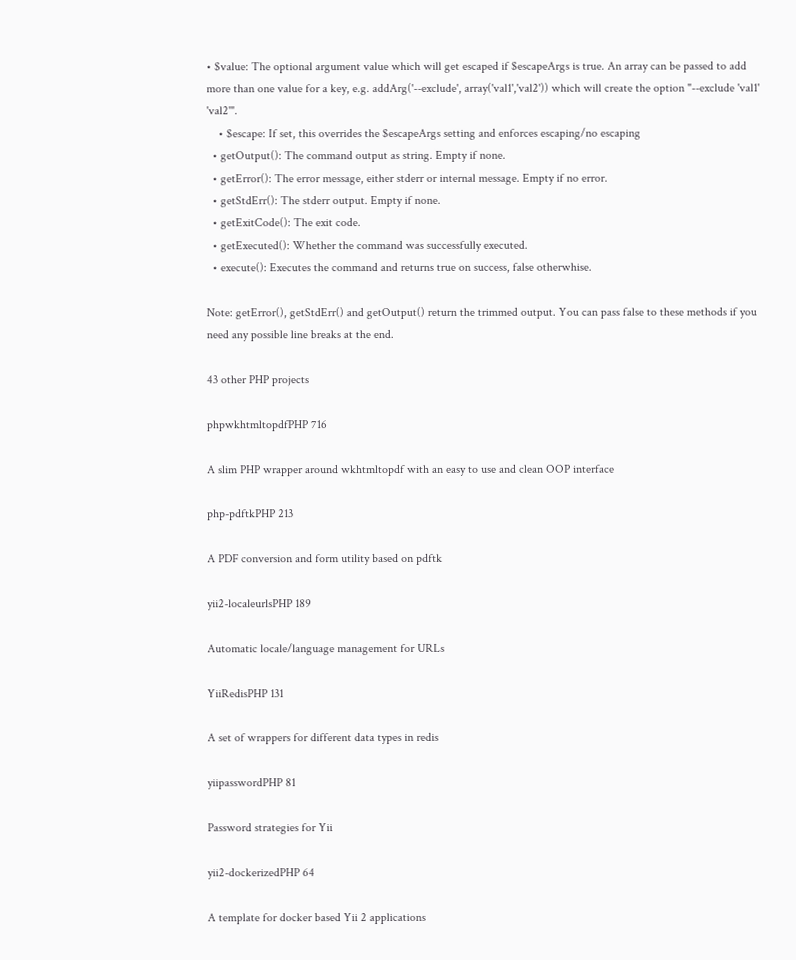• $value: The optional argument value which will get escaped if $escapeArgs is true. An array can be passed to add more than one value for a key, e.g. addArg('--exclude', array('val1','val2')) which will create the option "--exclude 'val1' 'val2'".
    • $escape: If set, this overrides the $escapeArgs setting and enforces escaping/no escaping
  • getOutput(): The command output as string. Empty if none.
  • getError(): The error message, either stderr or internal message. Empty if no error.
  • getStdErr(): The stderr output. Empty if none.
  • getExitCode(): The exit code.
  • getExecuted(): Whether the command was successfully executed.
  • execute(): Executes the command and returns true on success, false otherwhise.

Note: getError(), getStdErr() and getOutput() return the trimmed output. You can pass false to these methods if you need any possible line breaks at the end.

43 other PHP projects

phpwkhtmltopdfPHP 716

A slim PHP wrapper around wkhtmltopdf with an easy to use and clean OOP interface

php-pdftkPHP 213

A PDF conversion and form utility based on pdftk

yii2-localeurlsPHP 189

Automatic locale/language management for URLs

YiiRedisPHP 131

A set of wrappers for different data types in redis

yiipasswordPHP 81

Password strategies for Yii

yii2-dockerizedPHP 64

A template for docker based Yii 2 applications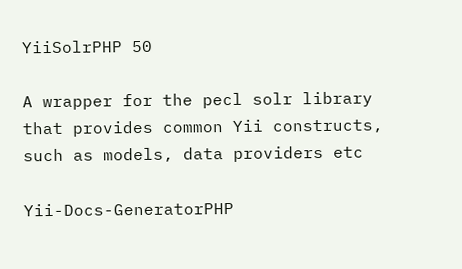YiiSolrPHP 50

A wrapper for the pecl solr library that provides common Yii constructs, such as models, data providers etc

Yii-Docs-GeneratorPHP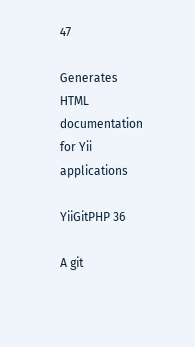47

Generates HTML documentation for Yii applications

YiiGitPHP 36

A git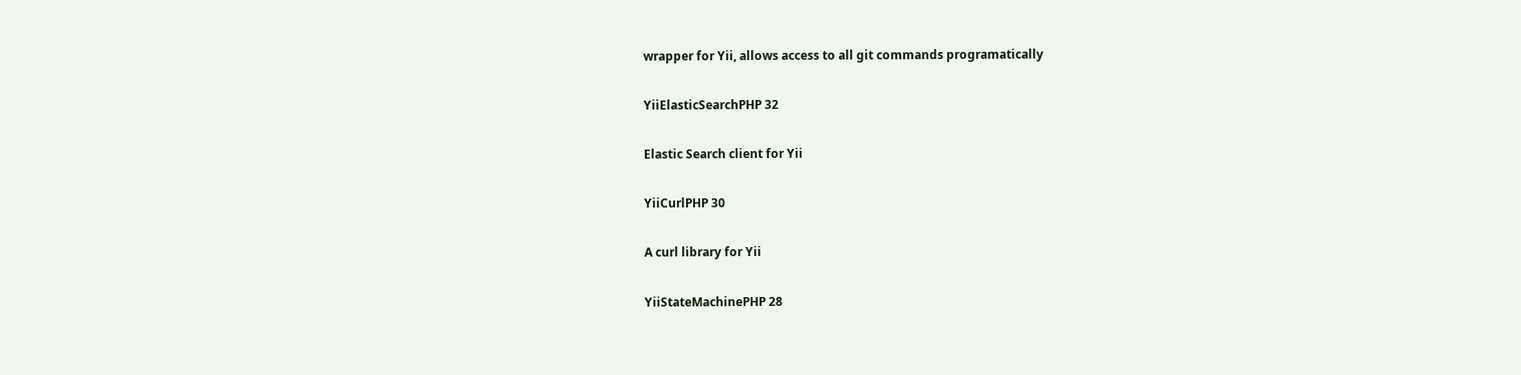wrapper for Yii, allows access to all git commands programatically

YiiElasticSearchPHP 32

Elastic Search client for Yii

YiiCurlPHP 30

A curl library for Yii

YiiStateMachinePHP 28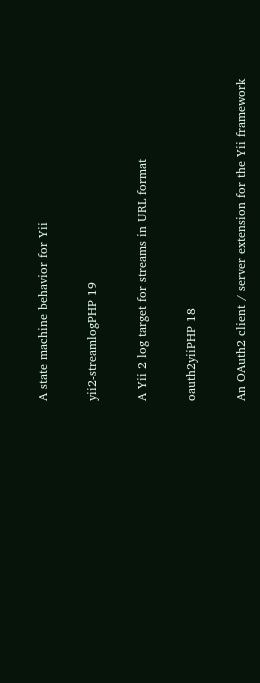A state machine behavior for Yii

yii2-streamlogPHP 19

A Yii 2 log target for streams in URL format

oauth2yiiPHP 18

An OAuth2 client / server extension for the Yii framework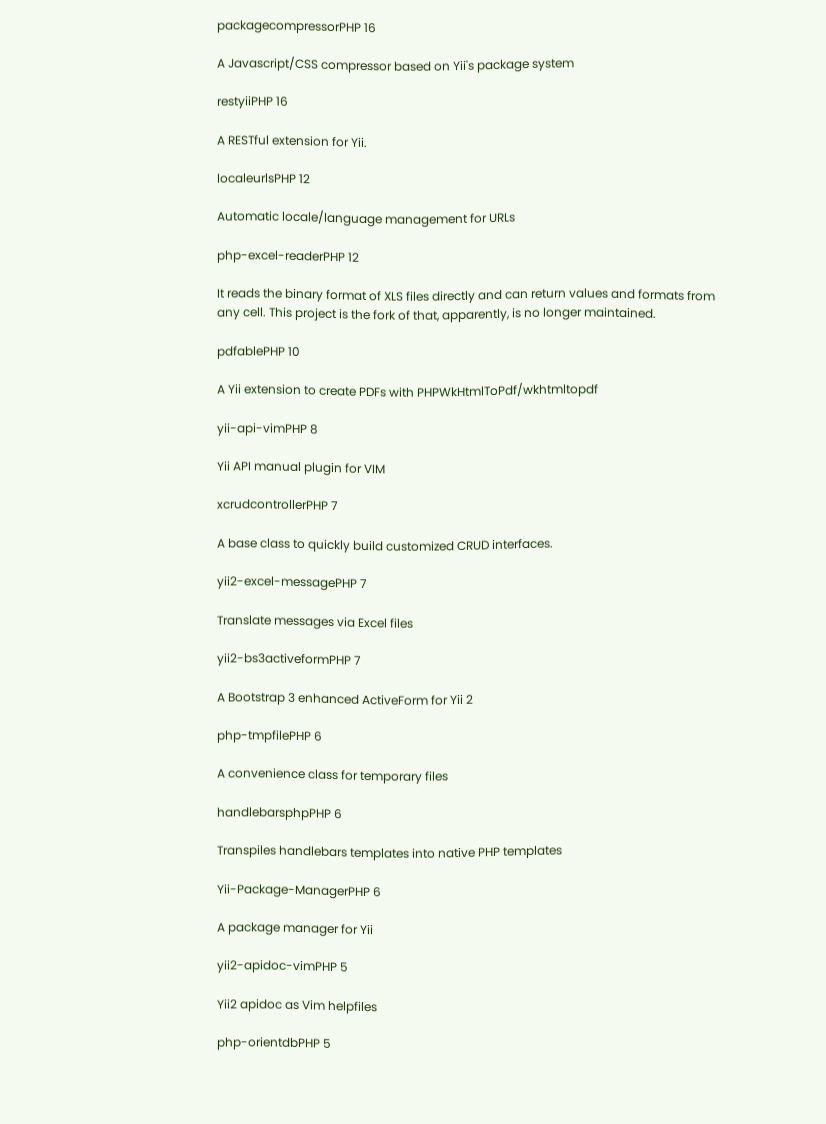packagecompressorPHP 16

A Javascript/CSS compressor based on Yii's package system

restyiiPHP 16

A RESTful extension for Yii.

localeurlsPHP 12

Automatic locale/language management for URLs

php-excel-readerPHP 12

It reads the binary format of XLS files directly and can return values and formats from any cell. This project is the fork of that, apparently, is no longer maintained.

pdfablePHP 10

A Yii extension to create PDFs with PHPWkHtmlToPdf/wkhtmltopdf

yii-api-vimPHP 8

Yii API manual plugin for VIM

xcrudcontrollerPHP 7

A base class to quickly build customized CRUD interfaces.

yii2-excel-messagePHP 7

Translate messages via Excel files

yii2-bs3activeformPHP 7

A Bootstrap 3 enhanced ActiveForm for Yii 2

php-tmpfilePHP 6

A convenience class for temporary files

handlebarsphpPHP 6

Transpiles handlebars templates into native PHP templates

Yii-Package-ManagerPHP 6

A package manager for Yii

yii2-apidoc-vimPHP 5

Yii2 apidoc as Vim helpfiles

php-orientdbPHP 5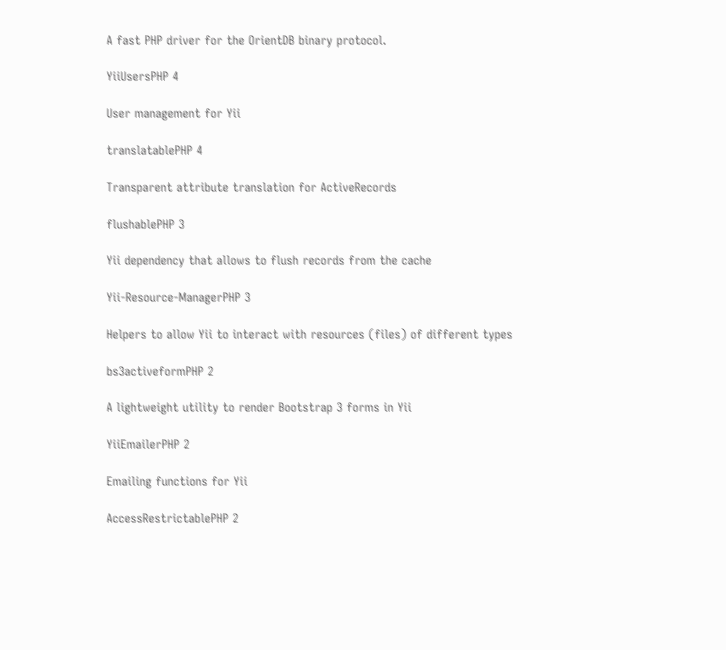A fast PHP driver for the OrientDB binary protocol.

YiiUsersPHP 4

User management for Yii

translatablePHP 4

Transparent attribute translation for ActiveRecords

flushablePHP 3

Yii dependency that allows to flush records from the cache

Yii-Resource-ManagerPHP 3

Helpers to allow Yii to interact with resources (files) of different types

bs3activeformPHP 2

A lightweight utility to render Bootstrap 3 forms in Yii

YiiEmailerPHP 2

Emailing functions for Yii

AccessRestrictablePHP 2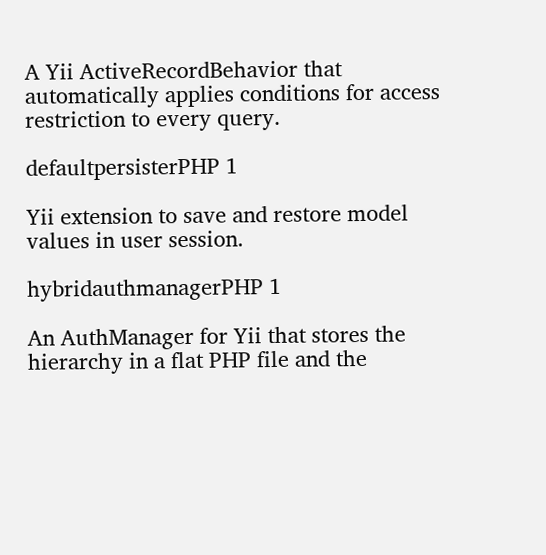A Yii ActiveRecordBehavior that automatically applies conditions for access restriction to every query.

defaultpersisterPHP 1

Yii extension to save and restore model values in user session.

hybridauthmanagerPHP 1

An AuthManager for Yii that stores the hierarchy in a flat PHP file and the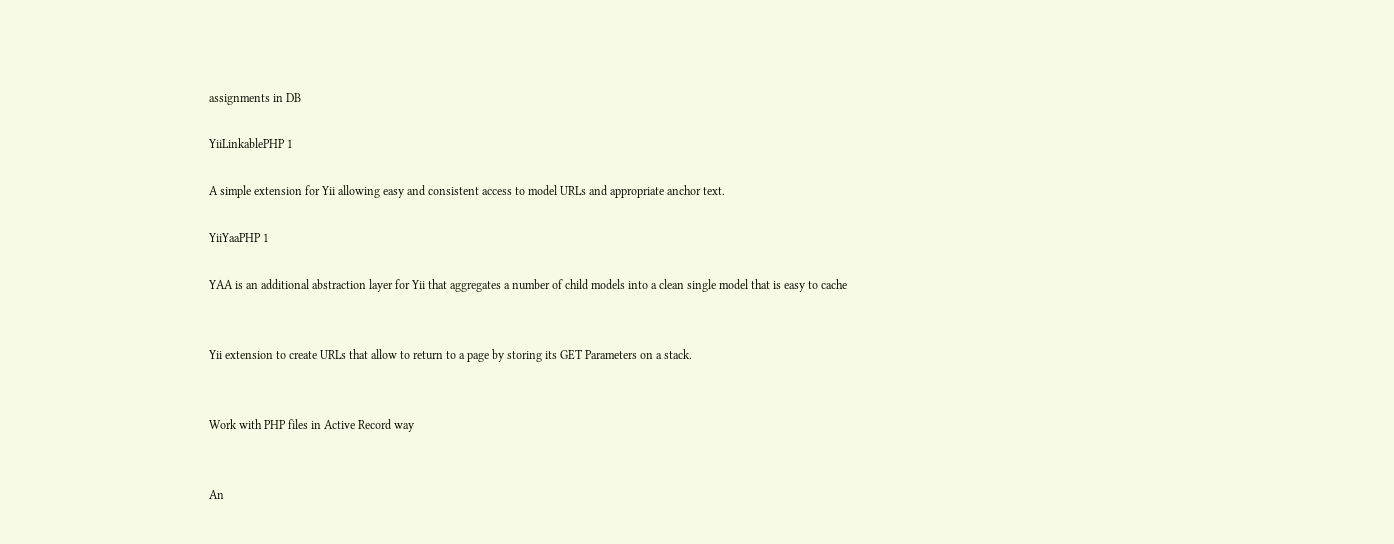assignments in DB

YiiLinkablePHP 1

A simple extension for Yii allowing easy and consistent access to model URLs and appropriate anchor text.

YiiYaaPHP 1

YAA is an additional abstraction layer for Yii that aggregates a number of child models into a clean single model that is easy to cache


Yii extension to create URLs that allow to return to a page by storing its GET Parameters on a stack.


Work with PHP files in Active Record way


An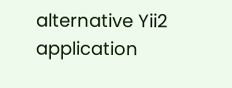alternative Yii2 application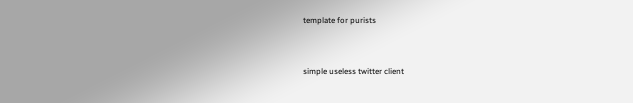template for purists


simple useless twitter client